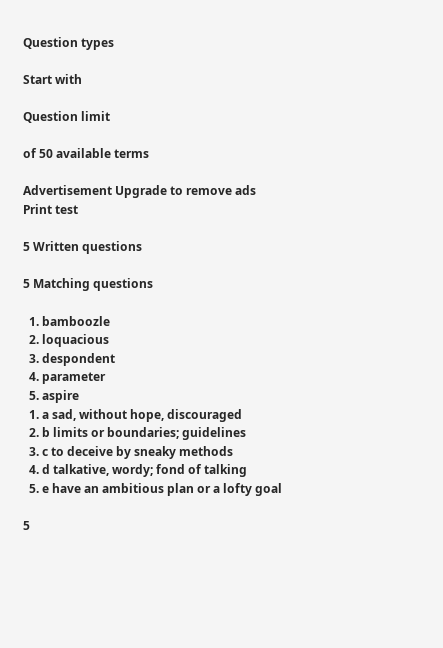Question types

Start with

Question limit

of 50 available terms

Advertisement Upgrade to remove ads
Print test

5 Written questions

5 Matching questions

  1. bamboozle
  2. loquacious
  3. despondent
  4. parameter
  5. aspire
  1. a sad, without hope, discouraged
  2. b limits or boundaries; guidelines
  3. c to deceive by sneaky methods
  4. d talkative, wordy; fond of talking
  5. e have an ambitious plan or a lofty goal

5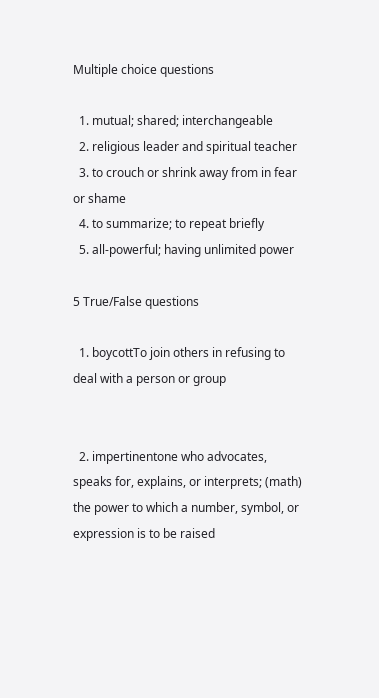Multiple choice questions

  1. mutual; shared; interchangeable
  2. religious leader and spiritual teacher
  3. to crouch or shrink away from in fear or shame
  4. to summarize; to repeat briefly
  5. all-powerful; having unlimited power

5 True/False questions

  1. boycottTo join others in refusing to deal with a person or group


  2. impertinentone who advocates, speaks for, explains, or interprets; (math) the power to which a number, symbol, or expression is to be raised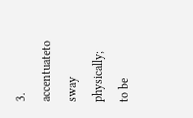3. accentuateto sway physically; to be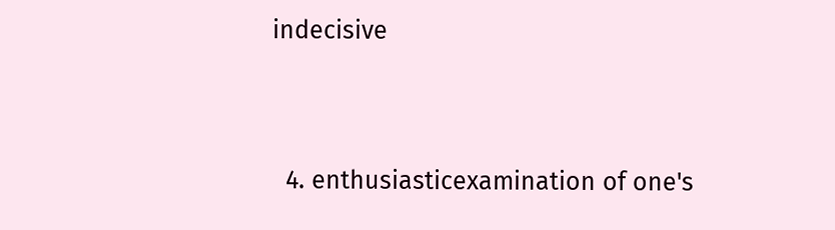indecisive


  4. enthusiasticexamination of one's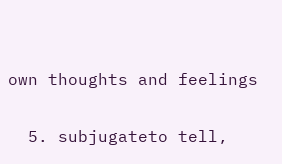own thoughts and feelings


  5. subjugateto tell,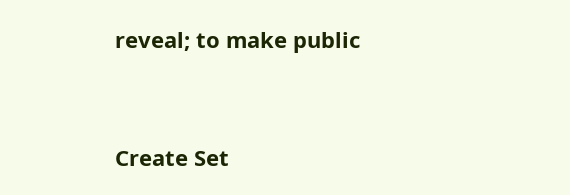reveal; to make public


Create Set